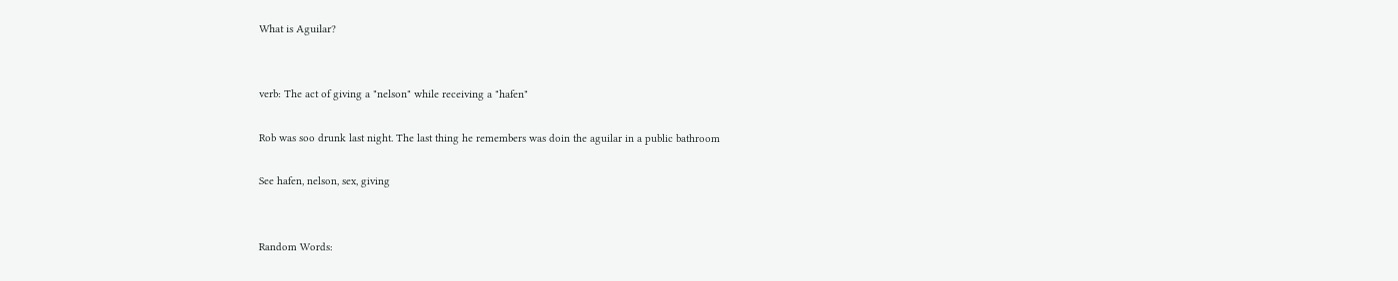What is Aguilar?


verb: The act of giving a "nelson" while receiving a "hafen"

Rob was soo drunk last night. The last thing he remembers was doin the aguilar in a public bathroom

See hafen, nelson, sex, giving


Random Words: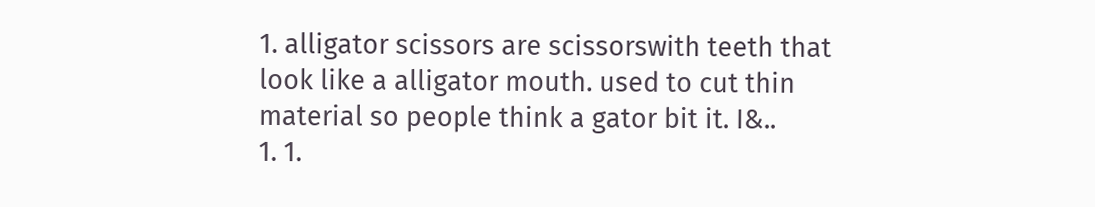1. alligator scissors are scissorswith teeth that look like a alligator mouth. used to cut thin material so people think a gator bit it. I&..
1. 1.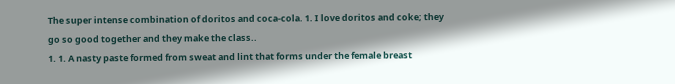The super intense combination of doritos and coca-cola. 1. I love doritos and coke; they go so good together and they make the class..
1. 1. A nasty paste formed from sweat and lint that forms under the female breast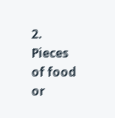2. Pieces of food or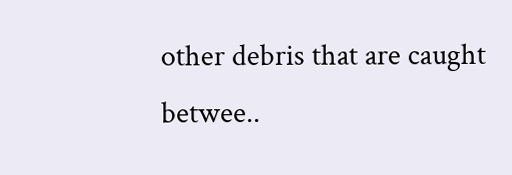other debris that are caught betwee..